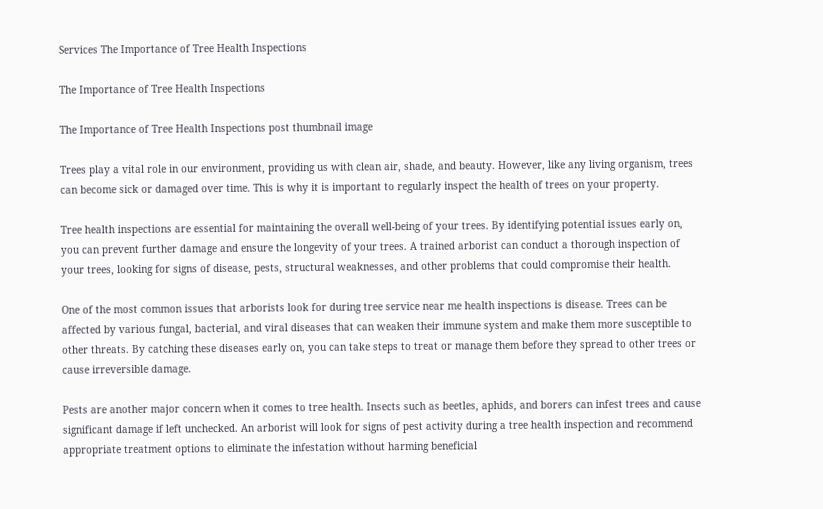Services The Importance of Tree Health Inspections

The Importance of Tree Health Inspections

The Importance of Tree Health Inspections post thumbnail image

Trees play a vital role in our environment, providing us with clean air, shade, and beauty. However, like any living organism, trees can become sick or damaged over time. This is why it is important to regularly inspect the health of trees on your property.

Tree health inspections are essential for maintaining the overall well-being of your trees. By identifying potential issues early on, you can prevent further damage and ensure the longevity of your trees. A trained arborist can conduct a thorough inspection of your trees, looking for signs of disease, pests, structural weaknesses, and other problems that could compromise their health.

One of the most common issues that arborists look for during tree service near me health inspections is disease. Trees can be affected by various fungal, bacterial, and viral diseases that can weaken their immune system and make them more susceptible to other threats. By catching these diseases early on, you can take steps to treat or manage them before they spread to other trees or cause irreversible damage.

Pests are another major concern when it comes to tree health. Insects such as beetles, aphids, and borers can infest trees and cause significant damage if left unchecked. An arborist will look for signs of pest activity during a tree health inspection and recommend appropriate treatment options to eliminate the infestation without harming beneficial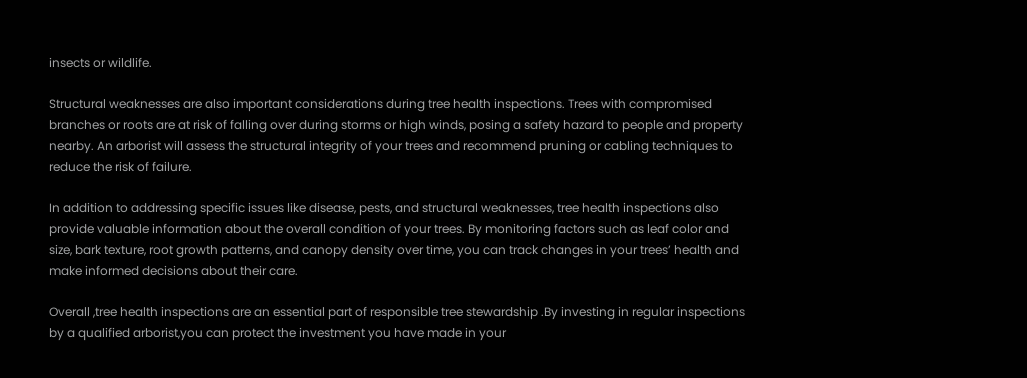insects or wildlife.

Structural weaknesses are also important considerations during tree health inspections. Trees with compromised branches or roots are at risk of falling over during storms or high winds, posing a safety hazard to people and property nearby. An arborist will assess the structural integrity of your trees and recommend pruning or cabling techniques to reduce the risk of failure.

In addition to addressing specific issues like disease, pests, and structural weaknesses, tree health inspections also provide valuable information about the overall condition of your trees. By monitoring factors such as leaf color and size, bark texture, root growth patterns, and canopy density over time, you can track changes in your trees’ health and make informed decisions about their care.

Overall ,tree health inspections are an essential part of responsible tree stewardship .By investing in regular inspections by a qualified arborist,you can protect the investment you have made in your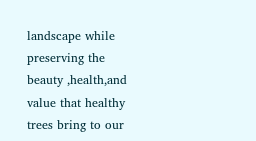landscape while preserving the beauty ,health,and value that healthy trees bring to our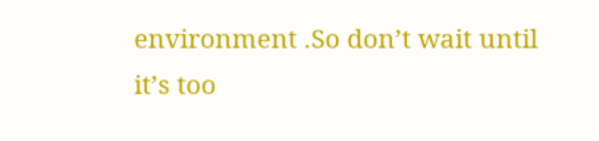environment .So don’t wait until it’s too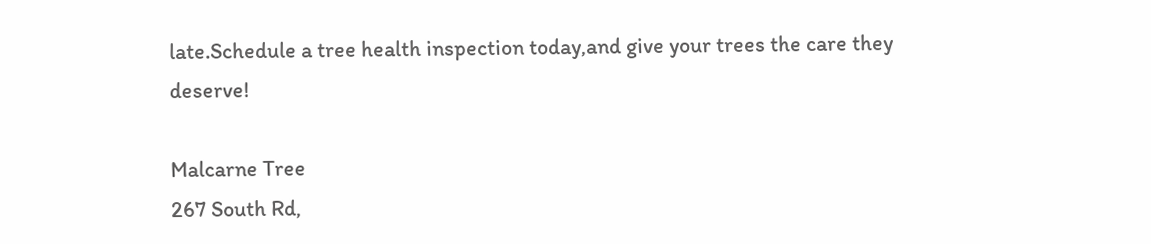late.Schedule a tree health inspection today,and give your trees the care they deserve!

Malcarne Tree
267 South Rd,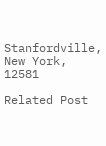Stanfordville, New York, 12581

Related Post